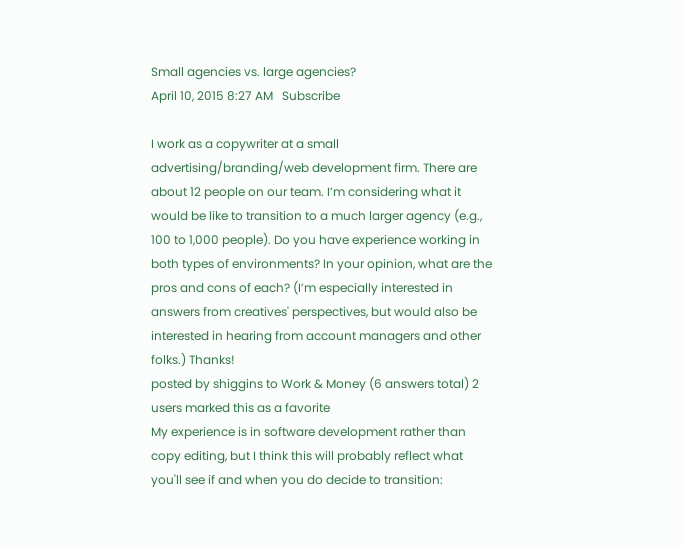Small agencies vs. large agencies?
April 10, 2015 8:27 AM   Subscribe

I work as a copywriter at a small advertising/branding/web development firm. There are about 12 people on our team. I’m considering what it would be like to transition to a much larger agency (e.g., 100 to 1,000 people). Do you have experience working in both types of environments? In your opinion, what are the pros and cons of each? (I’m especially interested in answers from creatives' perspectives, but would also be interested in hearing from account managers and other folks.) Thanks!
posted by shiggins to Work & Money (6 answers total) 2 users marked this as a favorite
My experience is in software development rather than copy editing, but I think this will probably reflect what you'll see if and when you do decide to transition: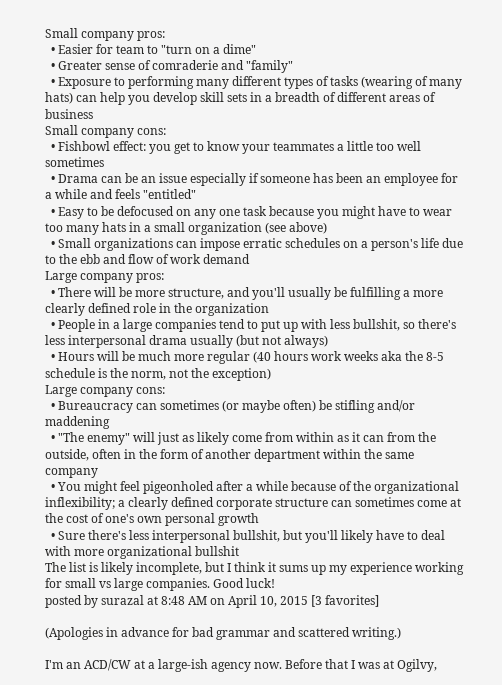Small company pros:
  • Easier for team to "turn on a dime"
  • Greater sense of comraderie and "family"
  • Exposure to performing many different types of tasks (wearing of many hats) can help you develop skill sets in a breadth of different areas of business
Small company cons:
  • Fishbowl effect: you get to know your teammates a little too well sometimes
  • Drama can be an issue especially if someone has been an employee for a while and feels "entitled"
  • Easy to be defocused on any one task because you might have to wear too many hats in a small organization (see above)
  • Small organizations can impose erratic schedules on a person's life due to the ebb and flow of work demand
Large company pros:
  • There will be more structure, and you'll usually be fulfilling a more clearly defined role in the organization
  • People in a large companies tend to put up with less bullshit, so there's less interpersonal drama usually (but not always)
  • Hours will be much more regular (40 hours work weeks aka the 8-5 schedule is the norm, not the exception)
Large company cons:
  • Bureaucracy can sometimes (or maybe often) be stifling and/or maddening
  • "The enemy" will just as likely come from within as it can from the outside, often in the form of another department within the same company
  • You might feel pigeonholed after a while because of the organizational inflexibility; a clearly defined corporate structure can sometimes come at the cost of one's own personal growth
  • Sure there's less interpersonal bullshit, but you'll likely have to deal with more organizational bullshit
The list is likely incomplete, but I think it sums up my experience working for small vs large companies. Good luck!
posted by surazal at 8:48 AM on April 10, 2015 [3 favorites]

(Apologies in advance for bad grammar and scattered writing.)

I'm an ACD/CW at a large-ish agency now. Before that I was at Ogilvy,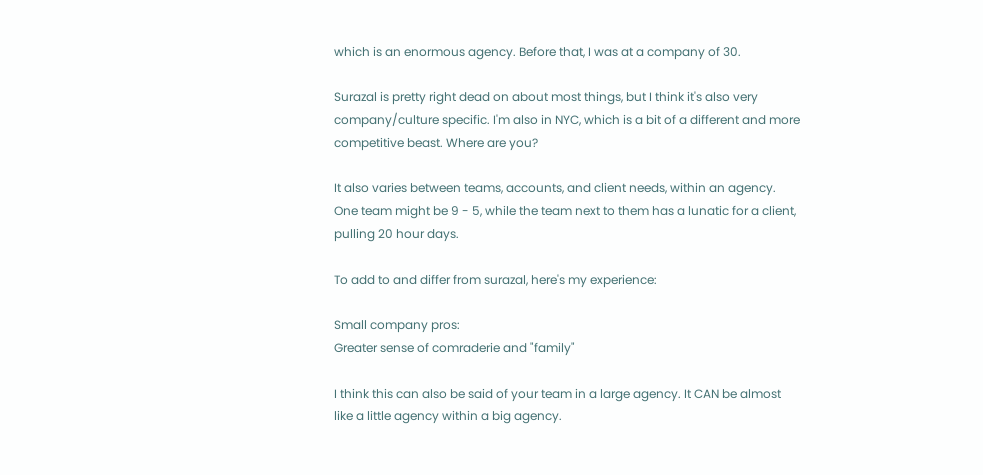which is an enormous agency. Before that, I was at a company of 30.

Surazal is pretty right dead on about most things, but I think it's also very company/culture specific. I'm also in NYC, which is a bit of a different and more competitive beast. Where are you?

It also varies between teams, accounts, and client needs, within an agency. One team might be 9 - 5, while the team next to them has a lunatic for a client, pulling 20 hour days.

To add to and differ from surazal, here's my experience:

Small company pros:
Greater sense of comraderie and "family"

I think this can also be said of your team in a large agency. It CAN be almost like a little agency within a big agency.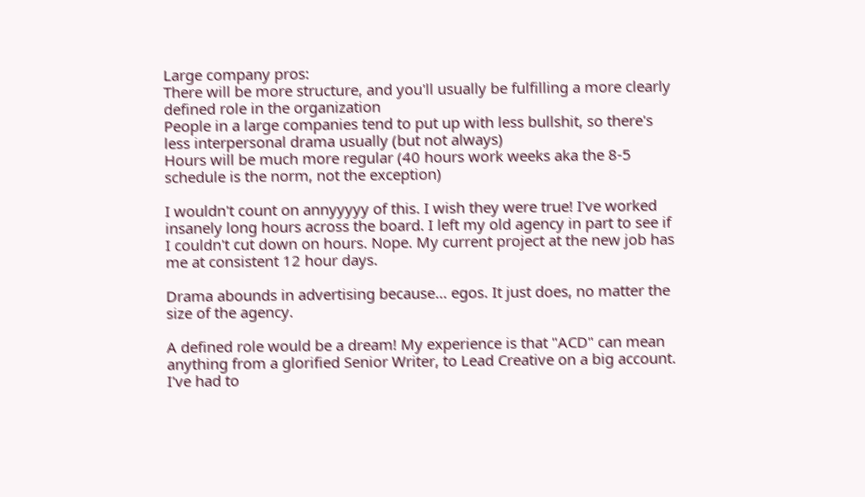Large company pros:
There will be more structure, and you'll usually be fulfilling a more clearly defined role in the organization
People in a large companies tend to put up with less bullshit, so there's less interpersonal drama usually (but not always)
Hours will be much more regular (40 hours work weeks aka the 8-5 schedule is the norm, not the exception)

I wouldn't count on annyyyyy of this. I wish they were true! I've worked insanely long hours across the board. I left my old agency in part to see if I couldn't cut down on hours. Nope. My current project at the new job has me at consistent 12 hour days.

Drama abounds in advertising because... egos. It just does, no matter the size of the agency.

A defined role would be a dream! My experience is that "ACD" can mean anything from a glorified Senior Writer, to Lead Creative on a big account. I've had to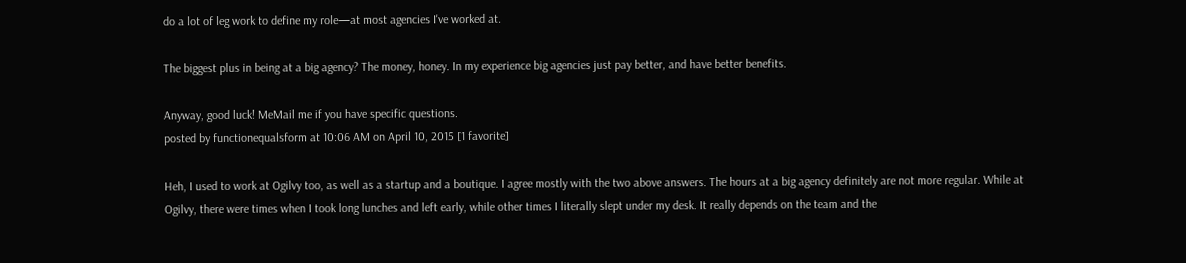do a lot of leg work to define my role—at most agencies I've worked at.

The biggest plus in being at a big agency? The money, honey. In my experience big agencies just pay better, and have better benefits.

Anyway, good luck! MeMail me if you have specific questions.
posted by functionequalsform at 10:06 AM on April 10, 2015 [1 favorite]

Heh, I used to work at Ogilvy too, as well as a startup and a boutique. I agree mostly with the two above answers. The hours at a big agency definitely are not more regular. While at Ogilvy, there were times when I took long lunches and left early, while other times I literally slept under my desk. It really depends on the team and the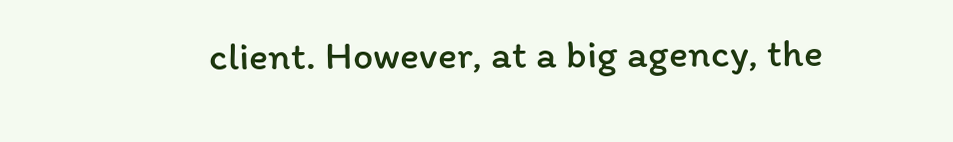client. However, at a big agency, the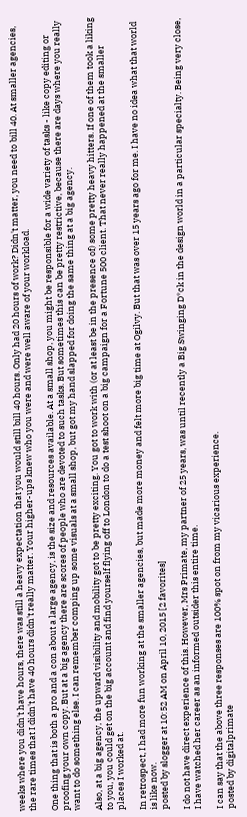weeks where you didn't have hours, there was still a heavy expectation that you would still bill 40 hours. Only had 20 hours of work? Didn't matter, you need to bill 40. At smaller agencies, the rare times that I didn't have 40 hours didn't really matter. Your higher-ups knew who you were and were well aware of your workload.

One thing that is both a pro and a con about a large agency, is the size and resources available. At a small shop, you might be responsible for a wide variety of tasks - like copy editing or proofing your own copy. But at a big agency there are scores of people who are devoted to such tasks. But sometimes this can be pretty restrictive, because there are days where you really want to do something else. I can remember comping up some visuals at a small shop, but got my hand slapped for doing the same thing at a big agency.

Also, at a big agency, the upward visibility and mobility got to be pretty exciting. You got to work with (or at least be in the presence of) some pretty heavy hitters. If one of them took a liking to you, you could get on the big account and find yourself flying off to London to do a test shoot on a big campaign for a Fortune 500 client. That never really happened at the smaller places I worked at.

In retrospect, I had more fun working at the smaller agencies, but made more money and felt more big time at Ogilvy. But that was over 15 years ago for me. I have no idea what that world is like now.
posted by slogger at 10:52 AM on April 10, 2015 [2 favorites]

I do not have direct experience of this. However, Mrs Primate, my partner of 25 years, was until recently a Big Swinging D*ck in the design world in a particular specialty. Being very close, I have watched her career as an informed outsider this entire time.

I can say that the above three responses are 100% spot on from my vicarious experience.
posted by digitalprimate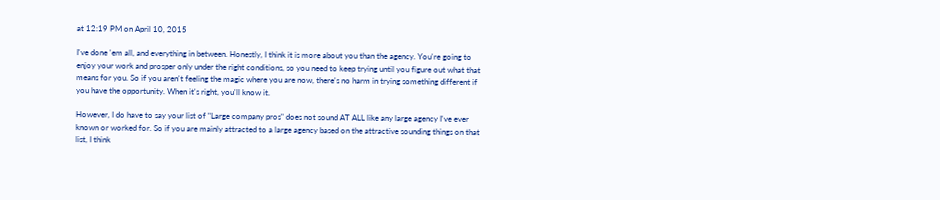at 12:19 PM on April 10, 2015

I've done 'em all, and everything in between. Honestly, I think it is more about you than the agency. You're going to enjoy your work and prosper only under the right conditions, so you need to keep trying until you figure out what that means for you. So if you aren't feeling the magic where you are now, there's no harm in trying something different if you have the opportunity. When it's right, you'll know it.

However, I do have to say your list of "Large company pros" does not sound AT ALL like any large agency I've ever known or worked for. So if you are mainly attracted to a large agency based on the attractive sounding things on that list, I think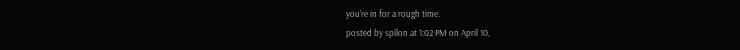you're in for a rough time.
posted by spilon at 1:02 PM on April 10,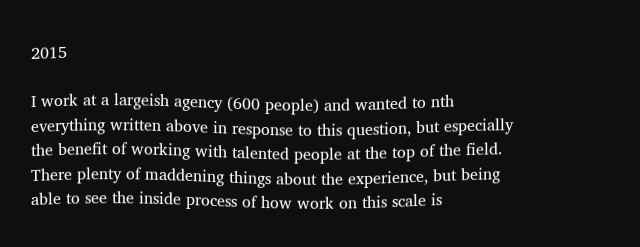2015

I work at a largeish agency (600 people) and wanted to nth everything written above in response to this question, but especially the benefit of working with talented people at the top of the field. There plenty of maddening things about the experience, but being able to see the inside process of how work on this scale is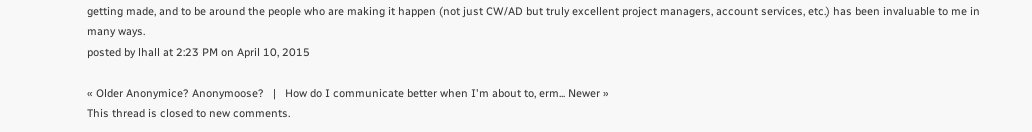getting made, and to be around the people who are making it happen (not just CW/AD but truly excellent project managers, account services, etc.) has been invaluable to me in many ways.
posted by lhall at 2:23 PM on April 10, 2015

« Older Anonymice? Anonymoose?   |   How do I communicate better when I'm about to, erm... Newer »
This thread is closed to new comments.